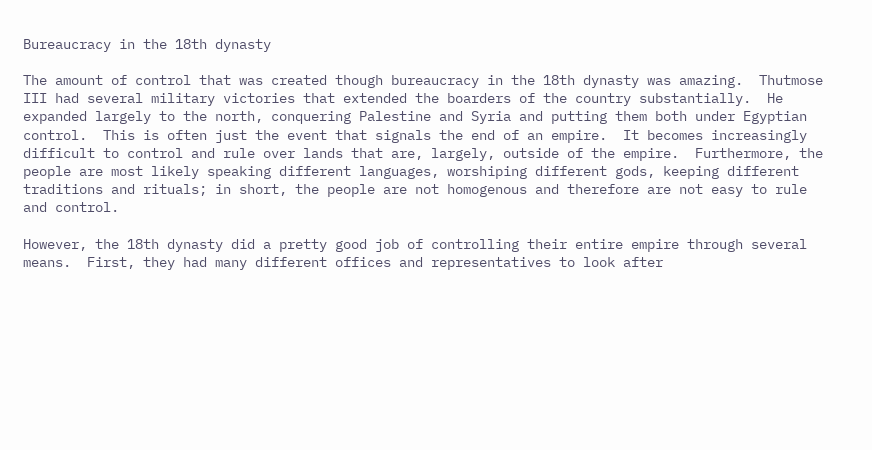Bureaucracy in the 18th dynasty

The amount of control that was created though bureaucracy in the 18th dynasty was amazing.  Thutmose III had several military victories that extended the boarders of the country substantially.  He expanded largely to the north, conquering Palestine and Syria and putting them both under Egyptian control.  This is often just the event that signals the end of an empire.  It becomes increasingly difficult to control and rule over lands that are, largely, outside of the empire.  Furthermore, the people are most likely speaking different languages, worshiping different gods, keeping different traditions and rituals; in short, the people are not homogenous and therefore are not easy to rule and control.

However, the 18th dynasty did a pretty good job of controlling their entire empire through several means.  First, they had many different offices and representatives to look after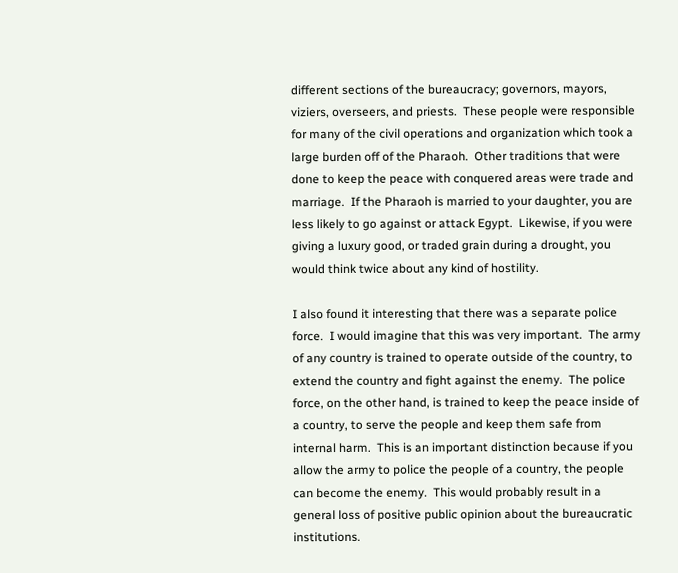different sections of the bureaucracy; governors, mayors, viziers, overseers, and priests.  These people were responsible for many of the civil operations and organization which took a large burden off of the Pharaoh.  Other traditions that were done to keep the peace with conquered areas were trade and marriage.  If the Pharaoh is married to your daughter, you are less likely to go against or attack Egypt.  Likewise, if you were giving a luxury good, or traded grain during a drought, you would think twice about any kind of hostility.

I also found it interesting that there was a separate police force.  I would imagine that this was very important.  The army of any country is trained to operate outside of the country, to extend the country and fight against the enemy.  The police force, on the other hand, is trained to keep the peace inside of a country, to serve the people and keep them safe from internal harm.  This is an important distinction because if you allow the army to police the people of a country, the people can become the enemy.  This would probably result in a general loss of positive public opinion about the bureaucratic institutions.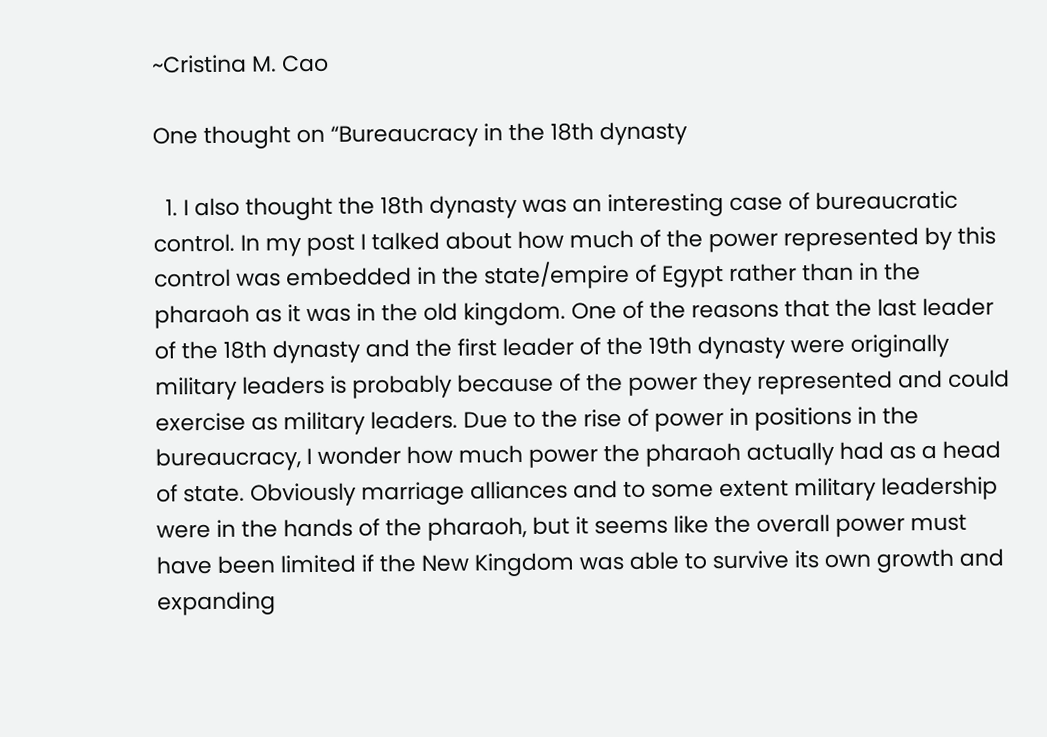~Cristina M. Cao

One thought on “Bureaucracy in the 18th dynasty

  1. I also thought the 18th dynasty was an interesting case of bureaucratic control. In my post I talked about how much of the power represented by this control was embedded in the state/empire of Egypt rather than in the pharaoh as it was in the old kingdom. One of the reasons that the last leader of the 18th dynasty and the first leader of the 19th dynasty were originally military leaders is probably because of the power they represented and could exercise as military leaders. Due to the rise of power in positions in the bureaucracy, I wonder how much power the pharaoh actually had as a head of state. Obviously marriage alliances and to some extent military leadership were in the hands of the pharaoh, but it seems like the overall power must have been limited if the New Kingdom was able to survive its own growth and expanding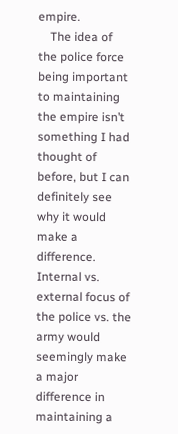empire.
    The idea of the police force being important to maintaining the empire isn’t something I had thought of before, but I can definitely see why it would make a difference. Internal vs. external focus of the police vs. the army would seemingly make a major difference in maintaining a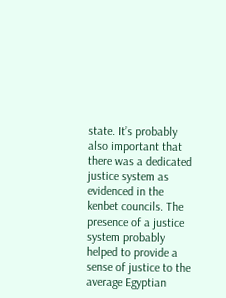state. It’s probably also important that there was a dedicated justice system as evidenced in the kenbet councils. The presence of a justice system probably helped to provide a sense of justice to the average Egyptian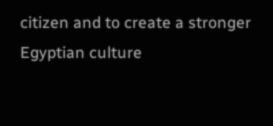citizen and to create a stronger Egyptian culture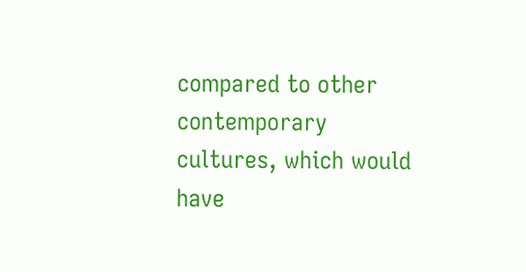compared to other contemporary cultures, which would have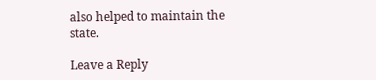also helped to maintain the state.

Leave a Reply